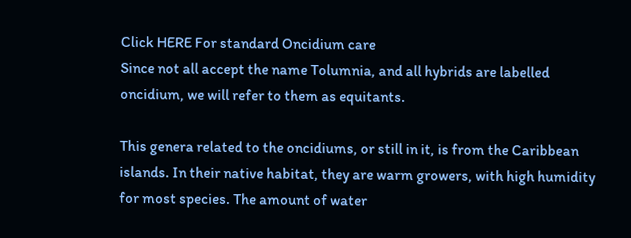Click HERE For standard Oncidium care
Since not all accept the name Tolumnia, and all hybrids are labelled oncidium, we will refer to them as equitants.

This genera related to the oncidiums, or still in it, is from the Caribbean islands. In their native habitat, they are warm growers, with high humidity for most species. The amount of water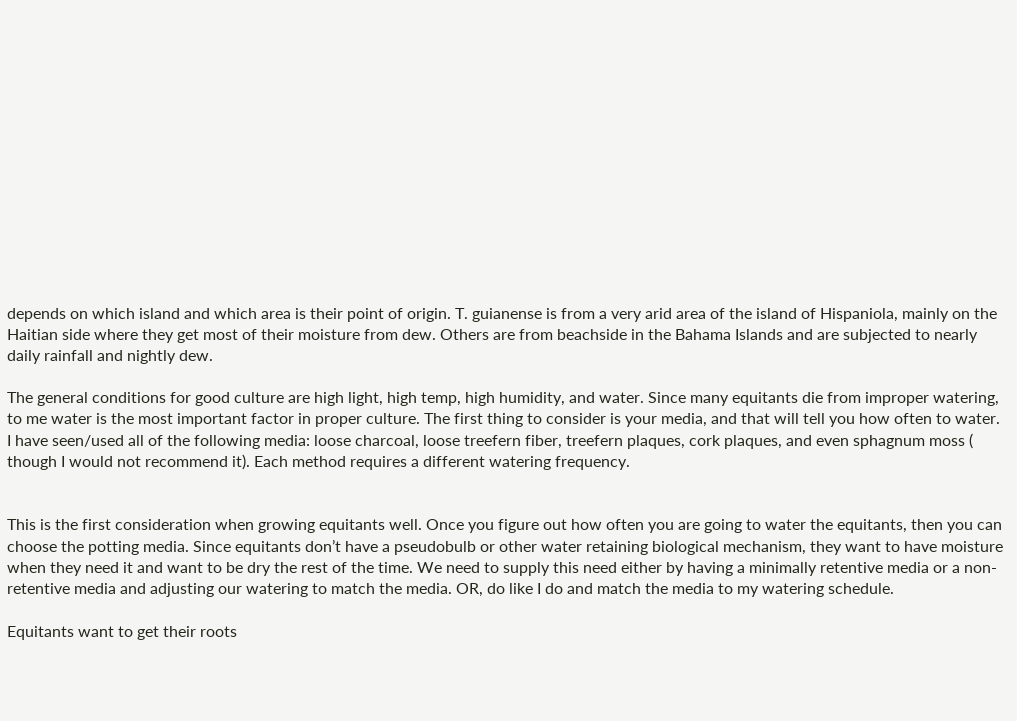depends on which island and which area is their point of origin. T. guianense is from a very arid area of the island of Hispaniola, mainly on the Haitian side where they get most of their moisture from dew. Others are from beachside in the Bahama Islands and are subjected to nearly daily rainfall and nightly dew.

The general conditions for good culture are high light, high temp, high humidity, and water. Since many equitants die from improper watering, to me water is the most important factor in proper culture. The first thing to consider is your media, and that will tell you how often to water. I have seen/used all of the following media: loose charcoal, loose treefern fiber, treefern plaques, cork plaques, and even sphagnum moss ( though I would not recommend it). Each method requires a different watering frequency.


This is the first consideration when growing equitants well. Once you figure out how often you are going to water the equitants, then you can choose the potting media. Since equitants don’t have a pseudobulb or other water retaining biological mechanism, they want to have moisture when they need it and want to be dry the rest of the time. We need to supply this need either by having a minimally retentive media or a non-retentive media and adjusting our watering to match the media. OR, do like I do and match the media to my watering schedule.

Equitants want to get their roots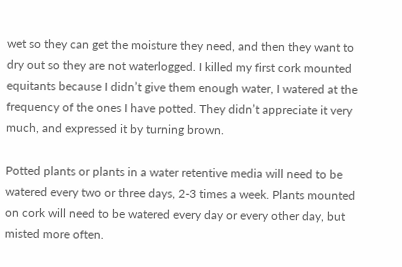wet so they can get the moisture they need, and then they want to dry out so they are not waterlogged. I killed my first cork mounted equitants because I didn’t give them enough water, I watered at the frequency of the ones I have potted. They didn’t appreciate it very much, and expressed it by turning brown.

Potted plants or plants in a water retentive media will need to be watered every two or three days, 2-3 times a week. Plants mounted on cork will need to be watered every day or every other day, but misted more often.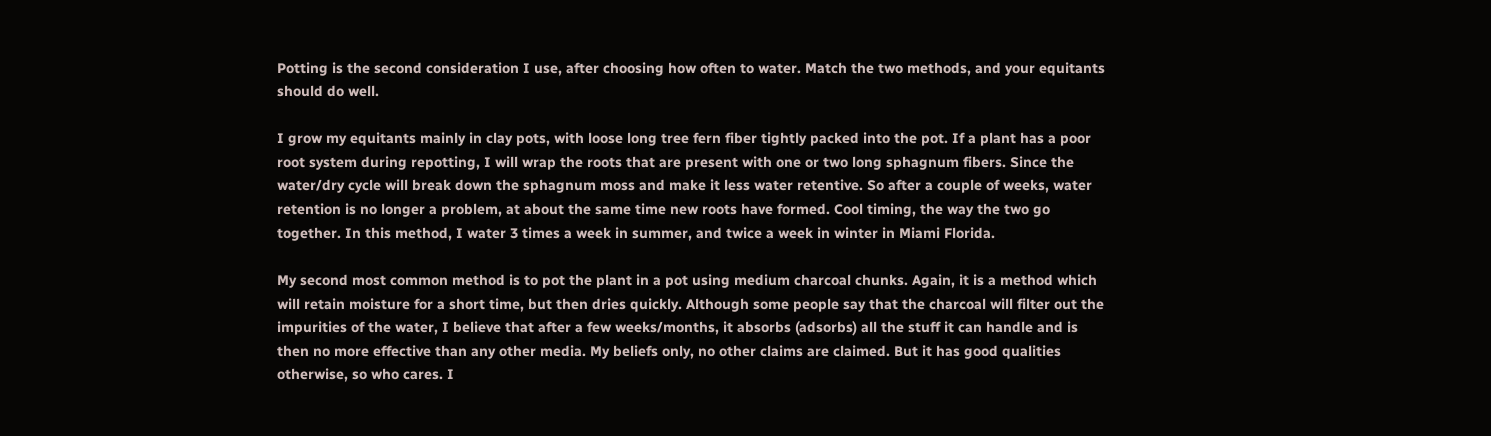Potting is the second consideration I use, after choosing how often to water. Match the two methods, and your equitants should do well.

I grow my equitants mainly in clay pots, with loose long tree fern fiber tightly packed into the pot. If a plant has a poor root system during repotting, I will wrap the roots that are present with one or two long sphagnum fibers. Since the water/dry cycle will break down the sphagnum moss and make it less water retentive. So after a couple of weeks, water retention is no longer a problem, at about the same time new roots have formed. Cool timing, the way the two go together. In this method, I water 3 times a week in summer, and twice a week in winter in Miami Florida.

My second most common method is to pot the plant in a pot using medium charcoal chunks. Again, it is a method which will retain moisture for a short time, but then dries quickly. Although some people say that the charcoal will filter out the impurities of the water, I believe that after a few weeks/months, it absorbs (adsorbs) all the stuff it can handle and is then no more effective than any other media. My beliefs only, no other claims are claimed. But it has good qualities otherwise, so who cares. I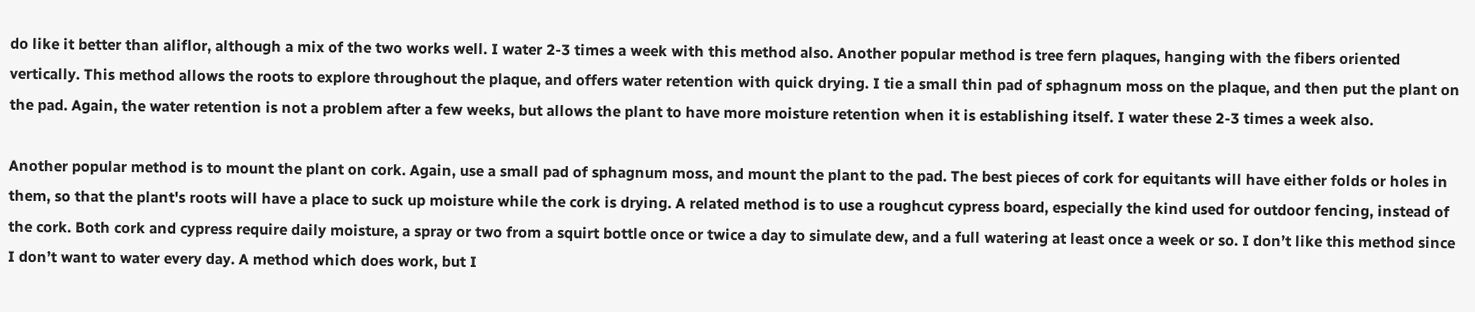do like it better than aliflor, although a mix of the two works well. I water 2-3 times a week with this method also. Another popular method is tree fern plaques, hanging with the fibers oriented vertically. This method allows the roots to explore throughout the plaque, and offers water retention with quick drying. I tie a small thin pad of sphagnum moss on the plaque, and then put the plant on the pad. Again, the water retention is not a problem after a few weeks, but allows the plant to have more moisture retention when it is establishing itself. I water these 2-3 times a week also.

Another popular method is to mount the plant on cork. Again, use a small pad of sphagnum moss, and mount the plant to the pad. The best pieces of cork for equitants will have either folds or holes in them, so that the plant's roots will have a place to suck up moisture while the cork is drying. A related method is to use a roughcut cypress board, especially the kind used for outdoor fencing, instead of the cork. Both cork and cypress require daily moisture, a spray or two from a squirt bottle once or twice a day to simulate dew, and a full watering at least once a week or so. I don’t like this method since I don’t want to water every day. A method which does work, but I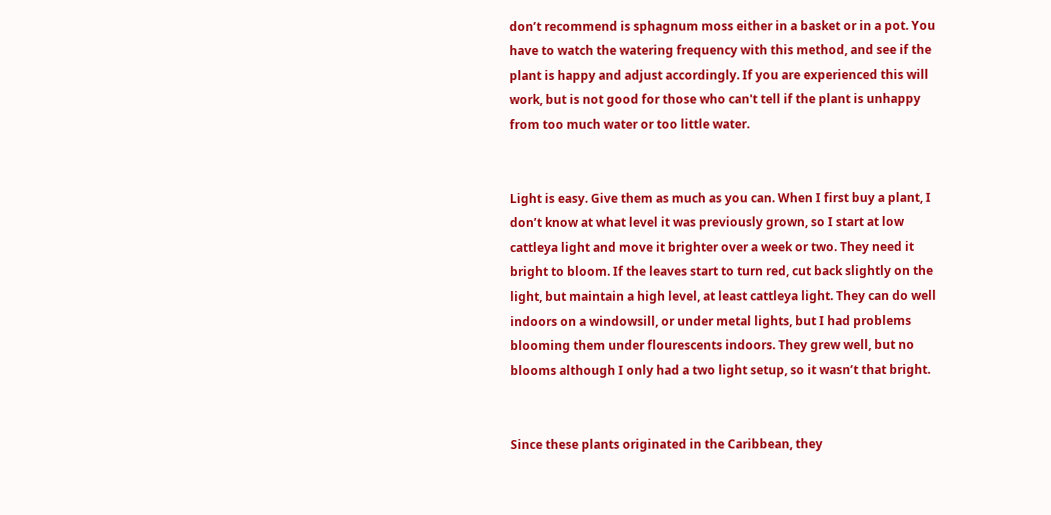don’t recommend is sphagnum moss either in a basket or in a pot. You have to watch the watering frequency with this method, and see if the plant is happy and adjust accordingly. If you are experienced this will work, but is not good for those who can't tell if the plant is unhappy from too much water or too little water.


Light is easy. Give them as much as you can. When I first buy a plant, I don’t know at what level it was previously grown, so I start at low cattleya light and move it brighter over a week or two. They need it bright to bloom. If the leaves start to turn red, cut back slightly on the light, but maintain a high level, at least cattleya light. They can do well indoors on a windowsill, or under metal lights, but I had problems blooming them under flourescents indoors. They grew well, but no blooms although I only had a two light setup, so it wasn’t that bright.


Since these plants originated in the Caribbean, they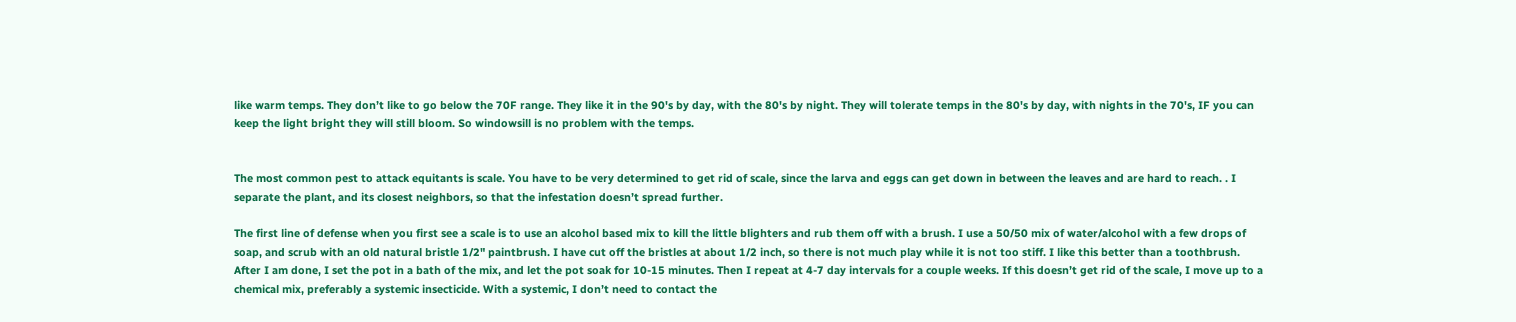like warm temps. They don’t like to go below the 70F range. They like it in the 90's by day, with the 80's by night. They will tolerate temps in the 80's by day, with nights in the 70's, IF you can keep the light bright they will still bloom. So windowsill is no problem with the temps.


The most common pest to attack equitants is scale. You have to be very determined to get rid of scale, since the larva and eggs can get down in between the leaves and are hard to reach. . I separate the plant, and its closest neighbors, so that the infestation doesn’t spread further.

The first line of defense when you first see a scale is to use an alcohol based mix to kill the little blighters and rub them off with a brush. I use a 50/50 mix of water/alcohol with a few drops of soap, and scrub with an old natural bristle 1/2" paintbrush. I have cut off the bristles at about 1/2 inch, so there is not much play while it is not too stiff. I like this better than a toothbrush. After I am done, I set the pot in a bath of the mix, and let the pot soak for 10-15 minutes. Then I repeat at 4-7 day intervals for a couple weeks. If this doesn’t get rid of the scale, I move up to a chemical mix, preferably a systemic insecticide. With a systemic, I don’t need to contact the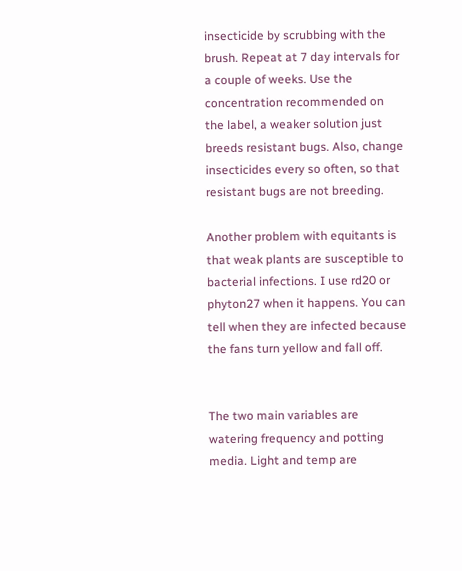insecticide by scrubbing with the brush. Repeat at 7 day intervals for a couple of weeks. Use the concentration recommended on the label, a weaker solution just breeds resistant bugs. Also, change insecticides every so often, so that resistant bugs are not breeding.

Another problem with equitants is that weak plants are susceptible to bacterial infections. I use rd20 or phyton27 when it happens. You can tell when they are infected because the fans turn yellow and fall off.


The two main variables are watering frequency and potting media. Light and temp are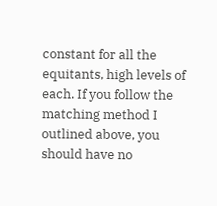constant for all the equitants, high levels of each. If you follow the matching method I outlined above, you should have no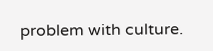problem with culture.